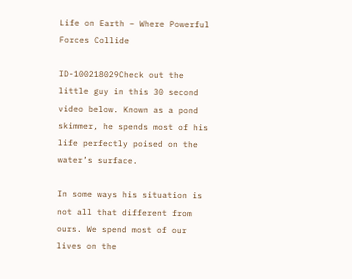Life on Earth – Where Powerful Forces Collide

ID-100218029Check out the little guy in this 30 second video below. Known as a pond skimmer, he spends most of his life perfectly poised on the water’s surface.

In some ways his situation is not all that different from ours. We spend most of our lives on the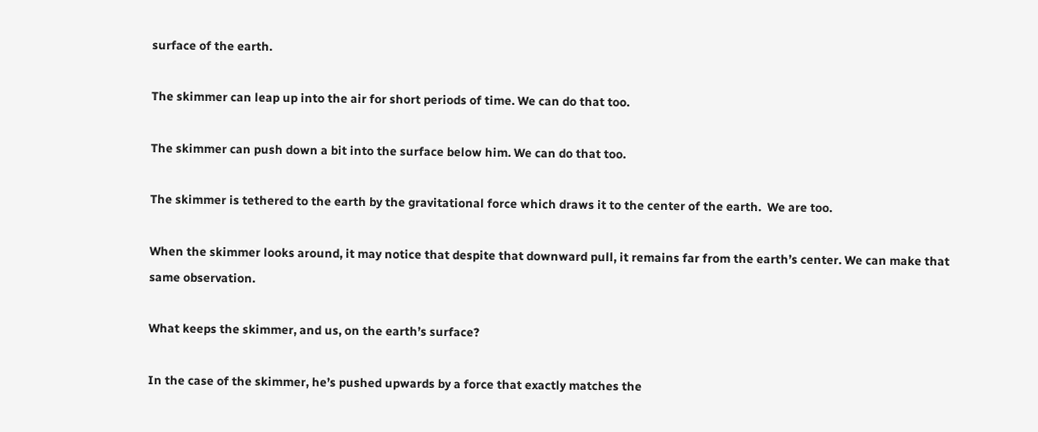surface of the earth.

The skimmer can leap up into the air for short periods of time. We can do that too.

The skimmer can push down a bit into the surface below him. We can do that too.

The skimmer is tethered to the earth by the gravitational force which draws it to the center of the earth.  We are too.

When the skimmer looks around, it may notice that despite that downward pull, it remains far from the earth’s center. We can make that same observation.

What keeps the skimmer, and us, on the earth’s surface?

In the case of the skimmer, he’s pushed upwards by a force that exactly matches the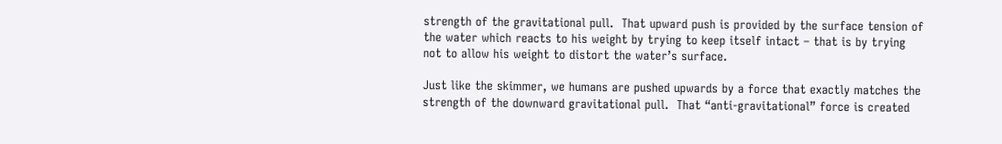strength of the gravitational pull.  That upward push is provided by the surface tension of the water which reacts to his weight by trying to keep itself intact – that is by trying not to allow his weight to distort the water’s surface.

Just like the skimmer, we humans are pushed upwards by a force that exactly matches the strength of the downward gravitational pull.  That “anti-gravitational” force is created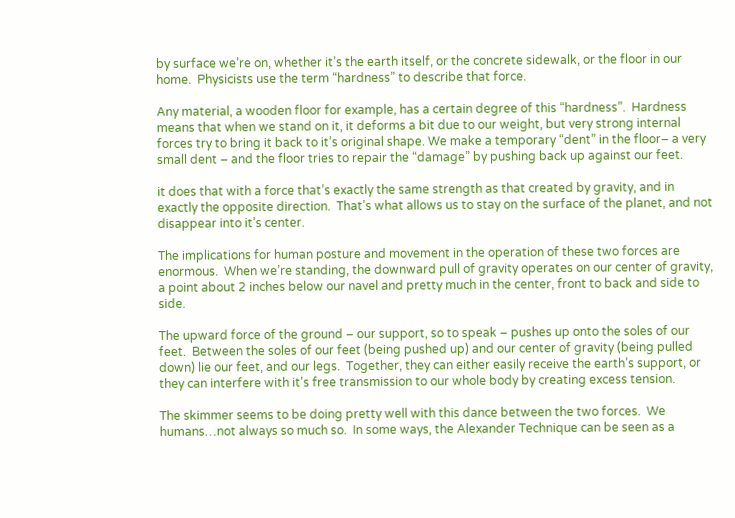by surface we’re on, whether it’s the earth itself, or the concrete sidewalk, or the floor in our home.  Physicists use the term “hardness” to describe that force.

Any material, a wooden floor for example, has a certain degree of this “hardness”.  Hardness means that when we stand on it, it deforms a bit due to our weight, but very strong internal forces try to bring it back to it’s original shape. We make a temporary “dent” in the floor– a very small dent – and the floor tries to repair the “damage” by pushing back up against our feet.

it does that with a force that’s exactly the same strength as that created by gravity, and in exactly the opposite direction.  That’s what allows us to stay on the surface of the planet, and not disappear into it’s center.

The implications for human posture and movement in the operation of these two forces are enormous.  When we’re standing, the downward pull of gravity operates on our center of gravity, a point about 2 inches below our navel and pretty much in the center, front to back and side to side.

The upward force of the ground – our support, so to speak – pushes up onto the soles of our feet.  Between the soles of our feet (being pushed up) and our center of gravity (being pulled down) lie our feet, and our legs.  Together, they can either easily receive the earth’s support, or they can interfere with it’s free transmission to our whole body by creating excess tension.

The skimmer seems to be doing pretty well with this dance between the two forces.  We humans…not always so much so.  In some ways, the Alexander Technique can be seen as a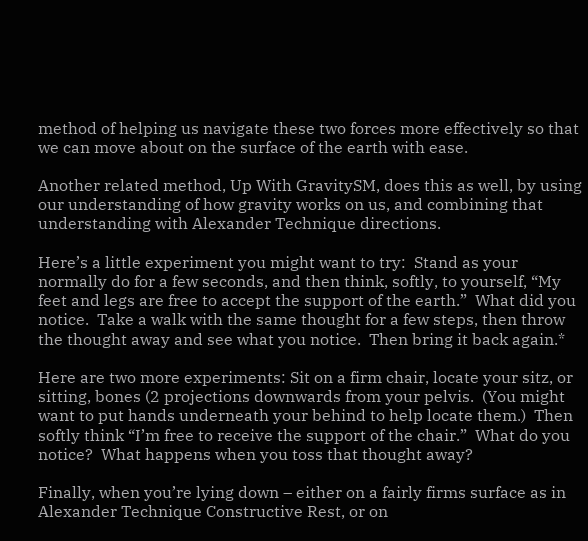method of helping us navigate these two forces more effectively so that we can move about on the surface of the earth with ease.

Another related method, Up With GravitySM, does this as well, by using our understanding of how gravity works on us, and combining that understanding with Alexander Technique directions.

Here’s a little experiment you might want to try:  Stand as your normally do for a few seconds, and then think, softly, to yourself, “My feet and legs are free to accept the support of the earth.”  What did you notice.  Take a walk with the same thought for a few steps, then throw the thought away and see what you notice.  Then bring it back again.*

Here are two more experiments: Sit on a firm chair, locate your sitz, or sitting, bones (2 projections downwards from your pelvis.  (You might want to put hands underneath your behind to help locate them.)  Then softly think “I’m free to receive the support of the chair.”  What do you notice?  What happens when you toss that thought away?

Finally, when you’re lying down – either on a fairly firms surface as in Alexander Technique Constructive Rest, or on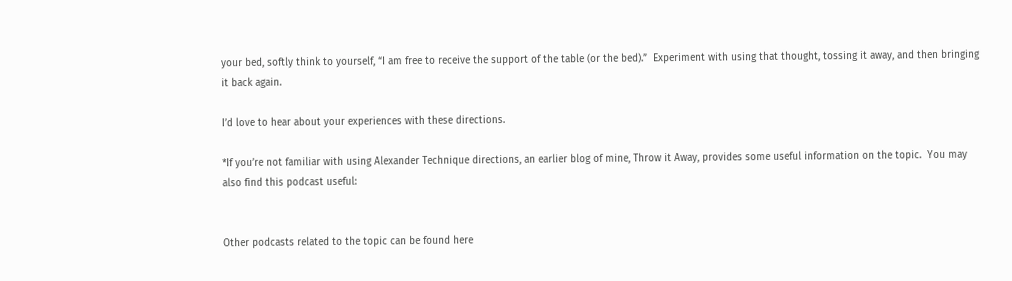your bed, softly think to yourself, “I am free to receive the support of the table (or the bed).”  Experiment with using that thought, tossing it away, and then bringing it back again.

I’d love to hear about your experiences with these directions.

*If you’re not familiar with using Alexander Technique directions, an earlier blog of mine, Throw it Away, provides some useful information on the topic.  You may also find this podcast useful:


Other podcasts related to the topic can be found here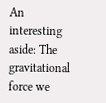An interesting aside: The gravitational force we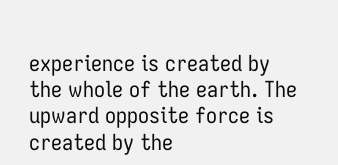experience is created by the whole of the earth. The upward opposite force is created by the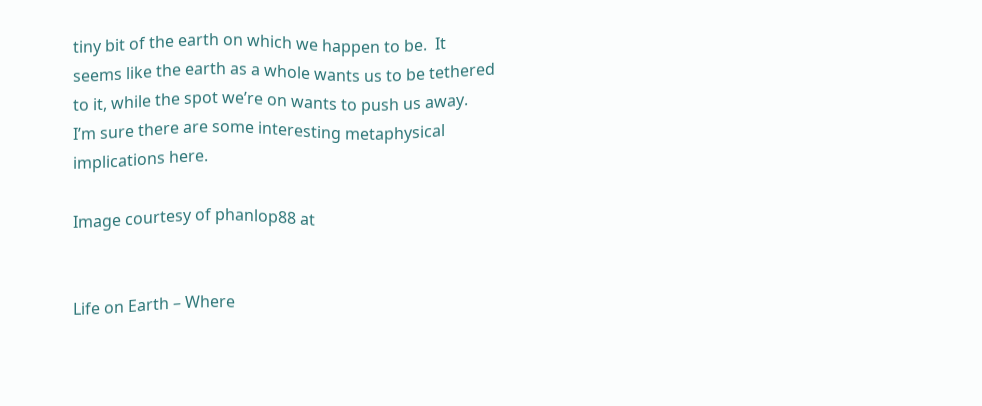tiny bit of the earth on which we happen to be.  It seems like the earth as a whole wants us to be tethered to it, while the spot we’re on wants to push us away.  I’m sure there are some interesting metaphysical implications here.

Image courtesy of phanlop88 at


Life on Earth – Where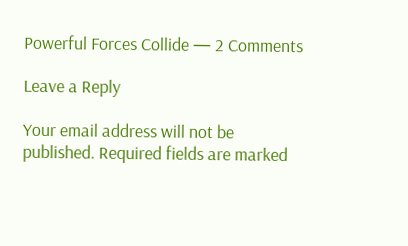Powerful Forces Collide — 2 Comments

Leave a Reply

Your email address will not be published. Required fields are marked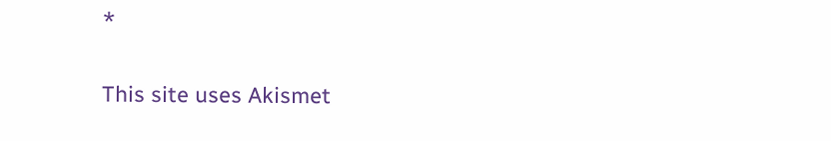*

This site uses Akismet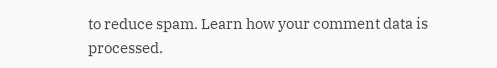to reduce spam. Learn how your comment data is processed.